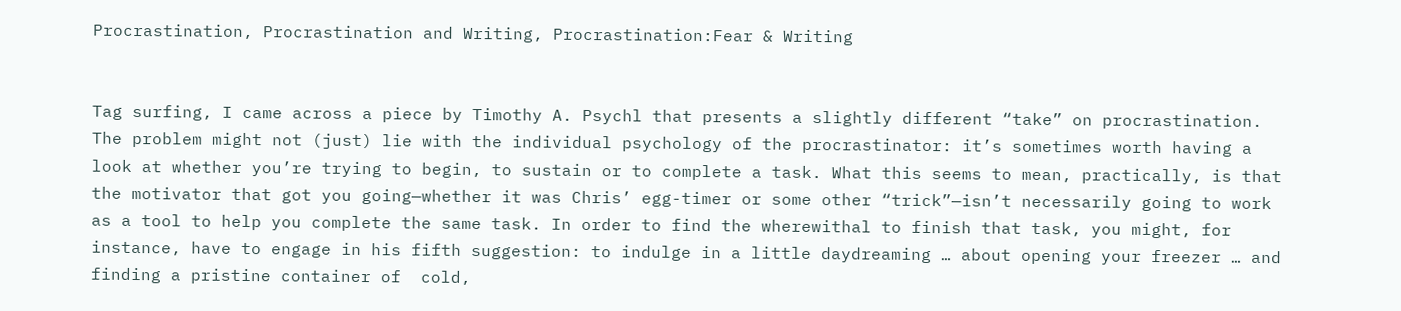Procrastination, Procrastination and Writing, Procrastination:Fear & Writing


Tag surfing, I came across a piece by Timothy A. Psychl that presents a slightly different “take” on procrastination. The problem might not (just) lie with the individual psychology of the procrastinator: it’s sometimes worth having a look at whether you’re trying to begin, to sustain or to complete a task. What this seems to mean, practically, is that the motivator that got you going—whether it was Chris’ egg-timer or some other “trick”—isn’t necessarily going to work as a tool to help you complete the same task. In order to find the wherewithal to finish that task, you might, for instance, have to engage in his fifth suggestion: to indulge in a little daydreaming … about opening your freezer … and finding a pristine container of  cold,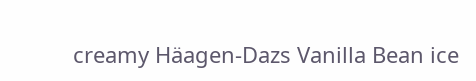creamy Häagen-Dazs Vanilla Bean ice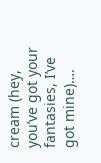cream (hey, you’ve got your fantasies, I’ve got mine)….